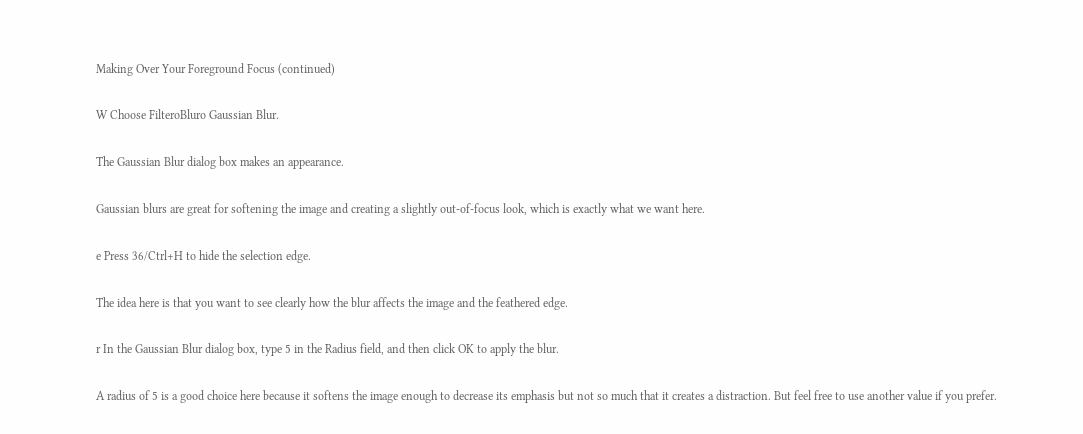Making Over Your Foreground Focus (continued)

W Choose FilteroBluro Gaussian Blur.

The Gaussian Blur dialog box makes an appearance.

Gaussian blurs are great for softening the image and creating a slightly out-of-focus look, which is exactly what we want here.

e Press 36/Ctrl+H to hide the selection edge.

The idea here is that you want to see clearly how the blur affects the image and the feathered edge.

r In the Gaussian Blur dialog box, type 5 in the Radius field, and then click OK to apply the blur.

A radius of 5 is a good choice here because it softens the image enough to decrease its emphasis but not so much that it creates a distraction. But feel free to use another value if you prefer.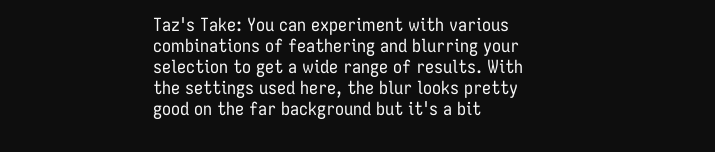Taz's Take: You can experiment with various combinations of feathering and blurring your selection to get a wide range of results. With the settings used here, the blur looks pretty good on the far background but it's a bit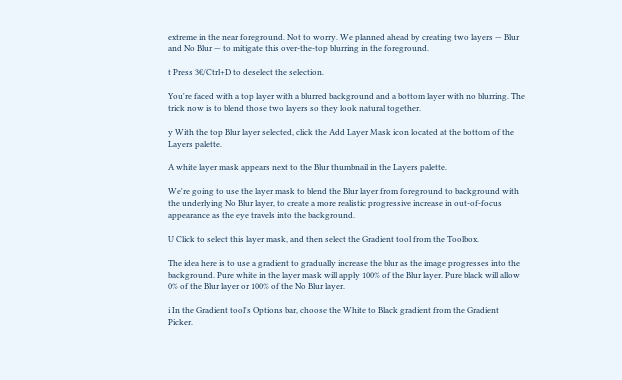extreme in the near foreground. Not to worry. We planned ahead by creating two layers — Blur and No Blur — to mitigate this over-the-top blurring in the foreground.

t Press 3€/Ctrl+D to deselect the selection.

You're faced with a top layer with a blurred background and a bottom layer with no blurring. The trick now is to blend those two layers so they look natural together.

y With the top Blur layer selected, click the Add Layer Mask icon located at the bottom of the Layers palette.

A white layer mask appears next to the Blur thumbnail in the Layers palette.

We're going to use the layer mask to blend the Blur layer from foreground to background with the underlying No Blur layer, to create a more realistic progressive increase in out-of-focus appearance as the eye travels into the background.

U Click to select this layer mask, and then select the Gradient tool from the Toolbox.

The idea here is to use a gradient to gradually increase the blur as the image progresses into the background. Pure white in the layer mask will apply 100% of the Blur layer. Pure black will allow 0% of the Blur layer or 100% of the No Blur layer.

i In the Gradient tool's Options bar, choose the White to Black gradient from the Gradient Picker.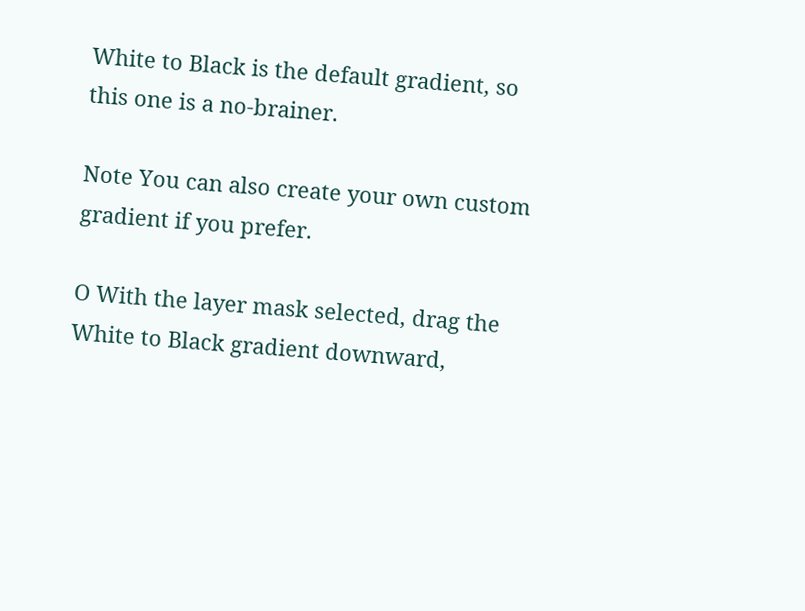White to Black is the default gradient, so this one is a no-brainer.

Note You can also create your own custom gradient if you prefer.

O With the layer mask selected, drag the White to Black gradient downward,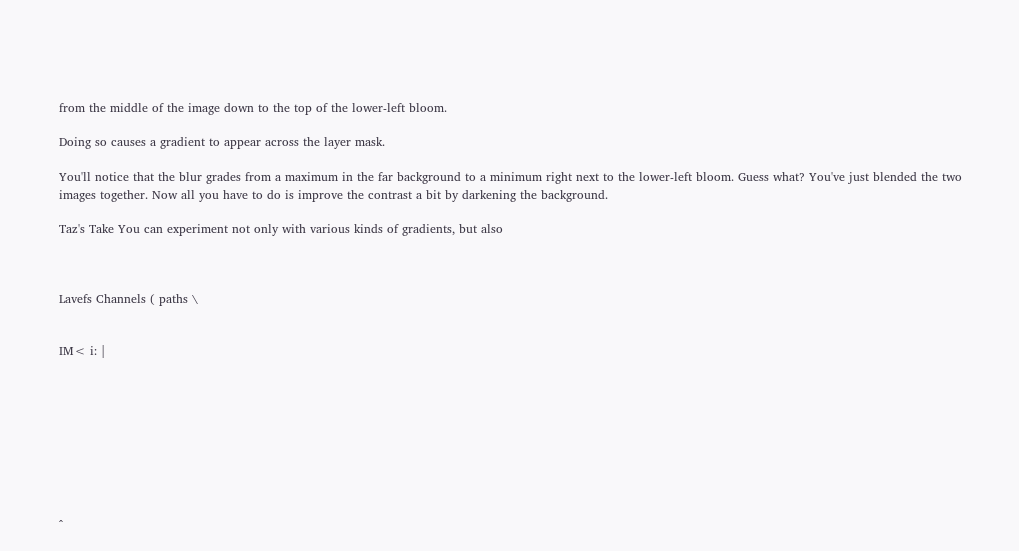from the middle of the image down to the top of the lower-left bloom.

Doing so causes a gradient to appear across the layer mask.

You'll notice that the blur grades from a maximum in the far background to a minimum right next to the lower-left bloom. Guess what? You've just blended the two images together. Now all you have to do is improve the contrast a bit by darkening the background.

Taz's Take You can experiment not only with various kinds of gradients, but also



Lavefs Channels ( paths \


IM< i: |









^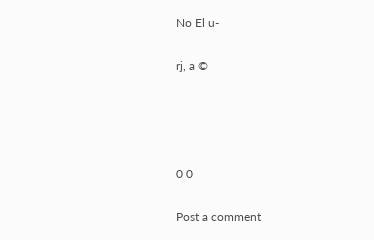No El u-

rj, a ©




0 0

Post a comment